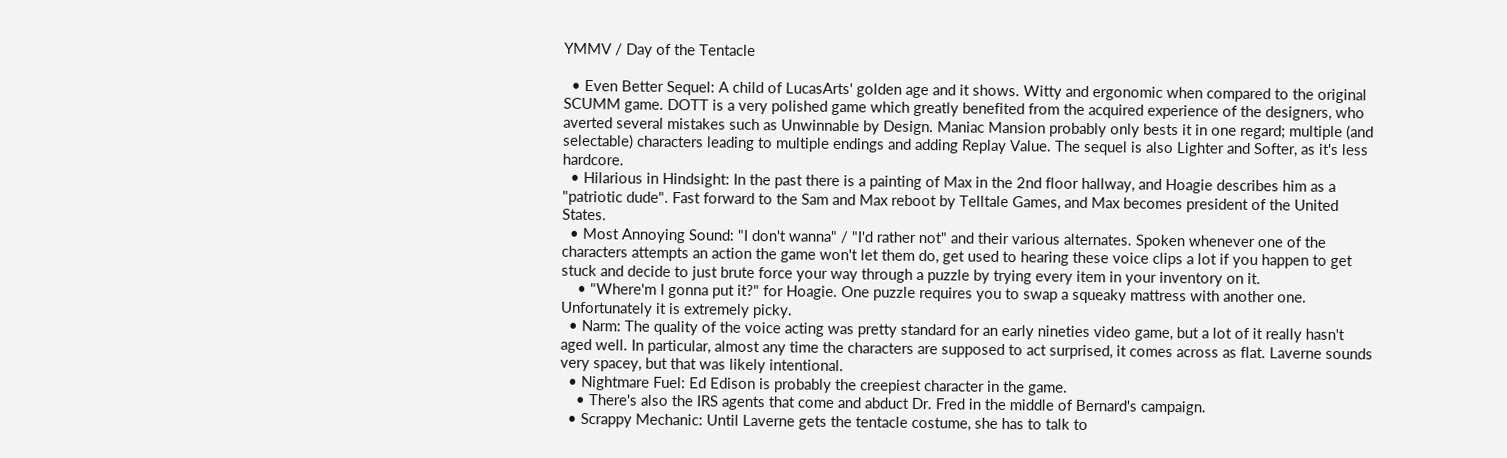YMMV / Day of the Tentacle

  • Even Better Sequel: A child of LucasArts' golden age and it shows. Witty and ergonomic when compared to the original SCUMM game. DOTT is a very polished game which greatly benefited from the acquired experience of the designers, who averted several mistakes such as Unwinnable by Design. Maniac Mansion probably only bests it in one regard; multiple (and selectable) characters leading to multiple endings and adding Replay Value. The sequel is also Lighter and Softer, as it's less hardcore.
  • Hilarious in Hindsight: In the past there is a painting of Max in the 2nd floor hallway, and Hoagie describes him as a "patriotic dude". Fast forward to the Sam and Max reboot by Telltale Games, and Max becomes president of the United States.
  • Most Annoying Sound: "I don't wanna" / "I'd rather not" and their various alternates. Spoken whenever one of the characters attempts an action the game won't let them do, get used to hearing these voice clips a lot if you happen to get stuck and decide to just brute force your way through a puzzle by trying every item in your inventory on it.
    • "Where'm I gonna put it?" for Hoagie. One puzzle requires you to swap a squeaky mattress with another one. Unfortunately it is extremely picky.
  • Narm: The quality of the voice acting was pretty standard for an early nineties video game, but a lot of it really hasn't aged well. In particular, almost any time the characters are supposed to act surprised, it comes across as flat. Laverne sounds very spacey, but that was likely intentional.
  • Nightmare Fuel: Ed Edison is probably the creepiest character in the game.
    • There's also the IRS agents that come and abduct Dr. Fred in the middle of Bernard's campaign.
  • Scrappy Mechanic: Until Laverne gets the tentacle costume, she has to talk to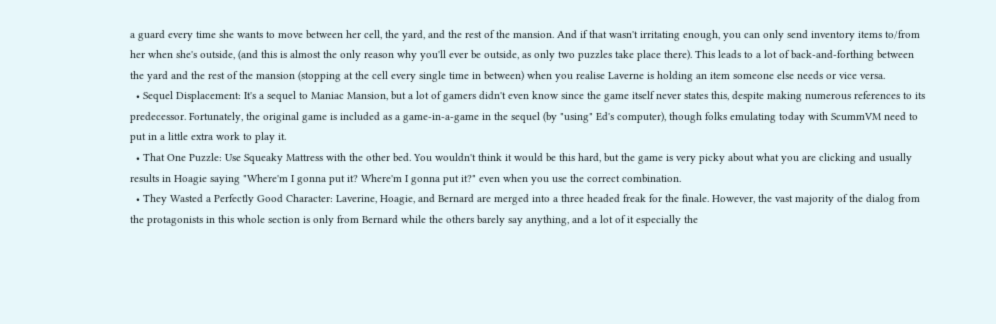a guard every time she wants to move between her cell, the yard, and the rest of the mansion. And if that wasn't irritating enough, you can only send inventory items to/from her when she's outside, (and this is almost the only reason why you'll ever be outside, as only two puzzles take place there). This leads to a lot of back-and-forthing between the yard and the rest of the mansion (stopping at the cell every single time in between) when you realise Laverne is holding an item someone else needs or vice versa.
  • Sequel Displacement: It's a sequel to Maniac Mansion, but a lot of gamers didn't even know since the game itself never states this, despite making numerous references to its predecessor. Fortunately, the original game is included as a game-in-a-game in the sequel (by "using" Ed's computer), though folks emulating today with ScummVM need to put in a little extra work to play it.
  • That One Puzzle: Use Squeaky Mattress with the other bed. You wouldn't think it would be this hard, but the game is very picky about what you are clicking and usually results in Hoagie saying "Where'm I gonna put it? Where'm I gonna put it?" even when you use the correct combination.
  • They Wasted a Perfectly Good Character: Laverine, Hoagie, and Bernard are merged into a three headed freak for the finale. However, the vast majority of the dialog from the protagonists in this whole section is only from Bernard while the others barely say anything, and a lot of it especially the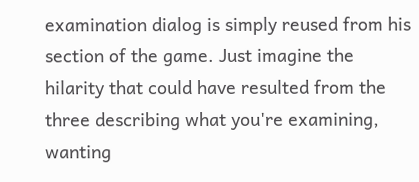examination dialog is simply reused from his section of the game. Just imagine the hilarity that could have resulted from the three describing what you're examining, wanting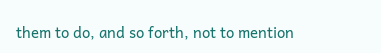them to do, and so forth, not to mention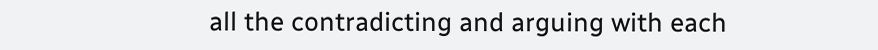all the contradicting and arguing with each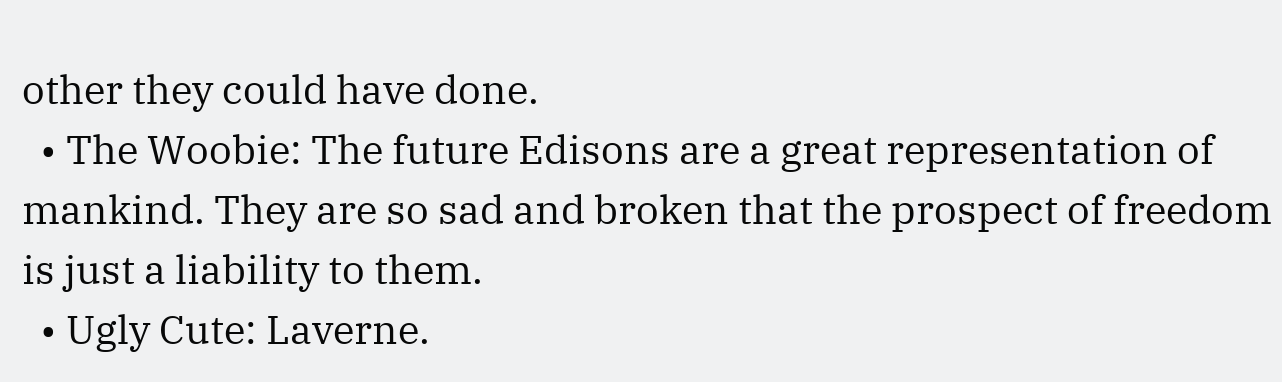other they could have done.
  • The Woobie: The future Edisons are a great representation of mankind. They are so sad and broken that the prospect of freedom is just a liability to them.
  • Ugly Cute: Laverne.